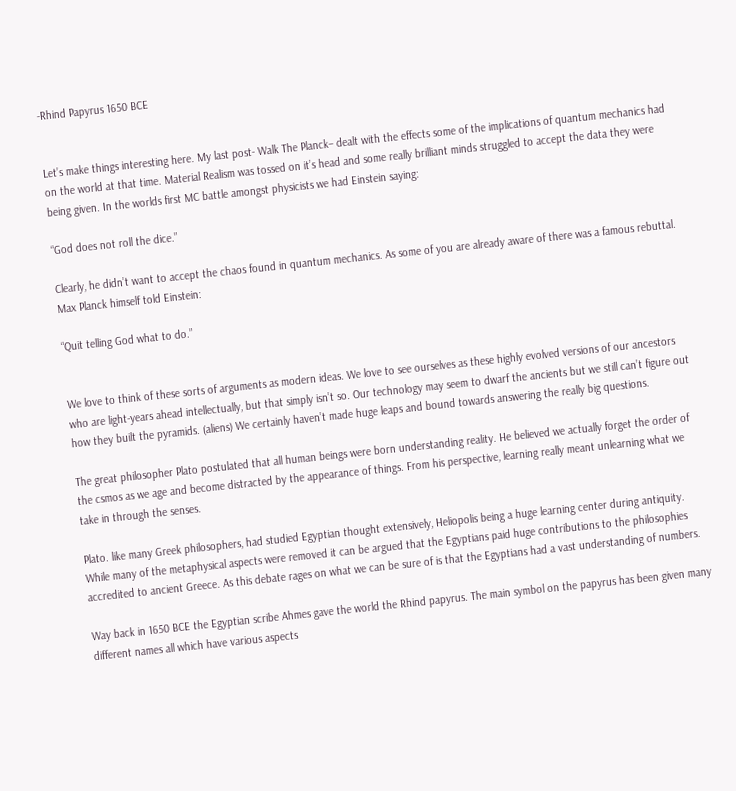-Rhind Papyrus 1650 BCE


Let’s make things interesting here. My last post- Walk The Planck– dealt with the effects some of the implications of quantum mechanics had on the world at that time. Material Realism was tossed on it’s head and some really brilliant minds struggled to accept the data they were being given. In the worlds first MC battle amongst physicists we had Einstein saying:

“God does not roll the dice.”

Clearly, he didn’t want to accept the chaos found in quantum mechanics. As some of you are already aware of there was a famous rebuttal. Max Planck himself told Einstein:

“Quit telling God what to do.”


We love to think of these sorts of arguments as modern ideas. We love to see ourselves as these highly evolved versions of our ancestors who are light-years ahead intellectually, but that simply isn’t so. Our technology may seem to dwarf the ancients but we still can’t figure out how they built the pyramids. (aliens) We certainly haven’t made huge leaps and bound towards answering the really big questions.

The great philosopher Plato postulated that all human beings were born understanding reality. He believed we actually forget the order of the csmos as we age and become distracted by the appearance of things. From his perspective, learning really meant unlearning what we take in through the senses.

Plato. like many Greek philosophers, had studied Egyptian thought extensively, Heliopolis being a huge learning center during antiquity. While many of the metaphysical aspects were removed it can be argued that the Egyptians paid huge contributions to the philosophies accredited to ancient Greece. As this debate rages on what we can be sure of is that the Egyptians had a vast understanding of numbers.

Way back in 1650 BCE the Egyptian scribe Ahmes gave the world the Rhind papyrus. The main symbol on the papyrus has been given many different names all which have various aspects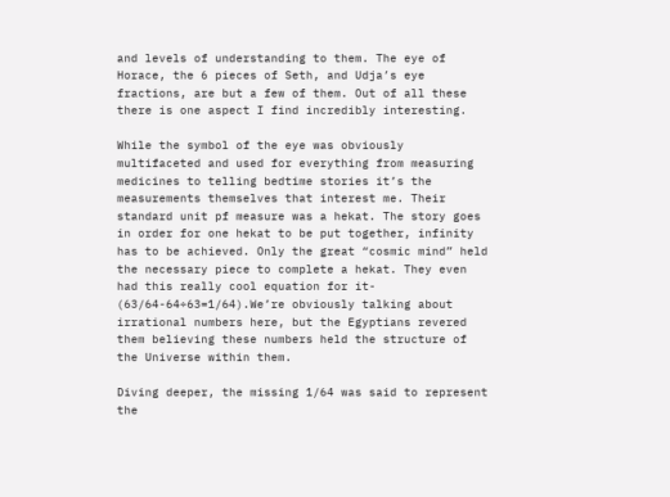and levels of understanding to them. The eye of Horace, the 6 pieces of Seth, and Udja’s eye fractions, are but a few of them. Out of all these there is one aspect I find incredibly interesting.

While the symbol of the eye was obviously multifaceted and used for everything from measuring medicines to telling bedtime stories it’s the measurements themselves that interest me. Their standard unit pf measure was a hekat. The story goes in order for one hekat to be put together, infinity has to be achieved. Only the great “cosmic mind” held the necessary piece to complete a hekat. They even had this really cool equation for it- (63/64-64÷63=1/64).We’re obviously talking about irrational numbers here, but the Egyptians revered them believing these numbers held the structure of the Universe within them.

Diving deeper, the missing 1/64 was said to represent the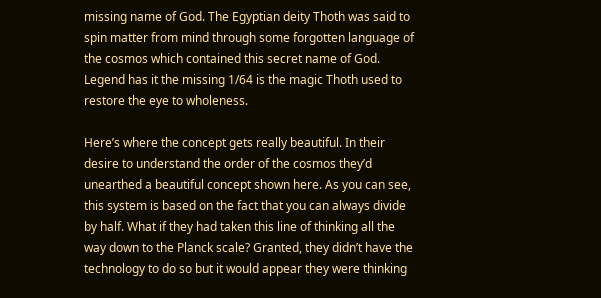missing name of God. The Egyptian deity Thoth was said to spin matter from mind through some forgotten language of the cosmos which contained this secret name of God. Legend has it the missing 1/64 is the magic Thoth used to restore the eye to wholeness.

Here’s where the concept gets really beautiful. In their desire to understand the order of the cosmos they’d unearthed a beautiful concept shown here. As you can see, this system is based on the fact that you can always divide by half. What if they had taken this line of thinking all the way down to the Planck scale? Granted, they didn’t have the technology to do so but it would appear they were thinking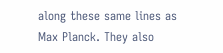along these same lines as Max Planck. They also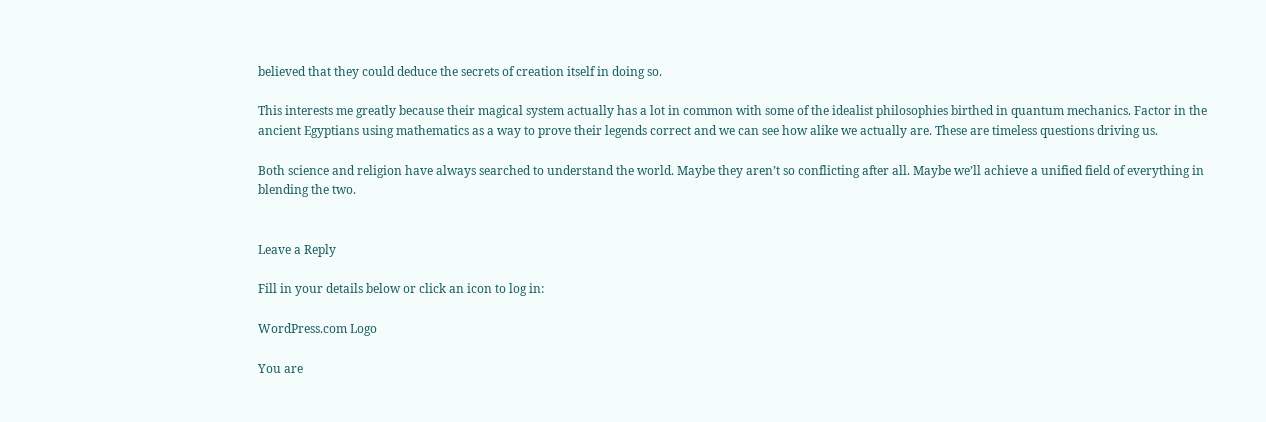believed that they could deduce the secrets of creation itself in doing so.

This interests me greatly because their magical system actually has a lot in common with some of the idealist philosophies birthed in quantum mechanics. Factor in the ancient Egyptians using mathematics as a way to prove their legends correct and we can see how alike we actually are. These are timeless questions driving us.

Both science and religion have always searched to understand the world. Maybe they aren’t so conflicting after all. Maybe we’ll achieve a unified field of everything in blending the two.


Leave a Reply

Fill in your details below or click an icon to log in:

WordPress.com Logo

You are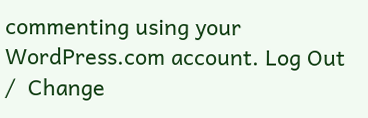commenting using your WordPress.com account. Log Out /  Change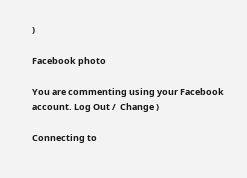)

Facebook photo

You are commenting using your Facebook account. Log Out /  Change )

Connecting to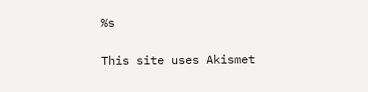%s

This site uses Akismet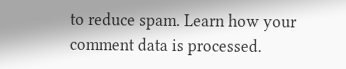to reduce spam. Learn how your comment data is processed.